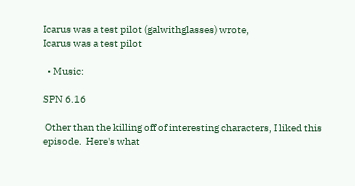Icarus was a test pilot (galwithglasses) wrote,
Icarus was a test pilot

  • Music:

SPN 6.16

 Other than the killing off of interesting characters, I liked this episode.  Here's what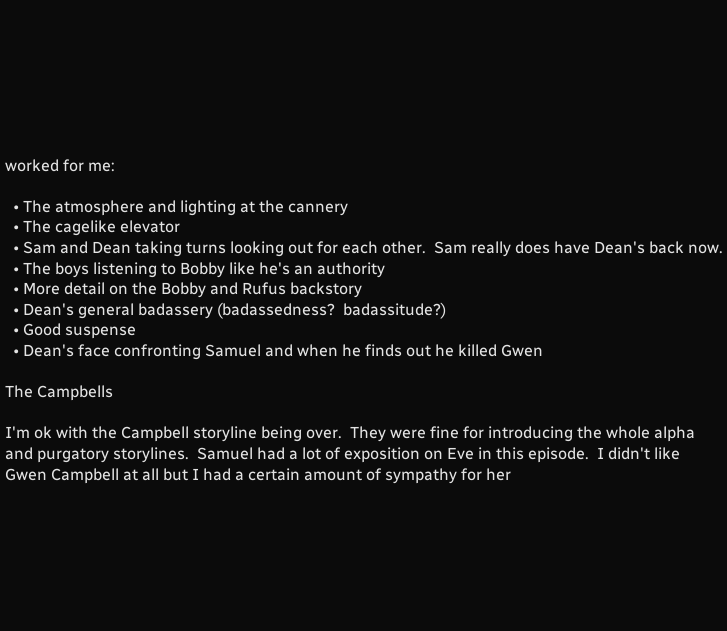worked for me:

  • The atmosphere and lighting at the cannery
  • The cagelike elevator
  • Sam and Dean taking turns looking out for each other.  Sam really does have Dean's back now.
  • The boys listening to Bobby like he's an authority
  • More detail on the Bobby and Rufus backstory
  • Dean's general badassery (badassedness?  badassitude?)
  • Good suspense
  • Dean's face confronting Samuel and when he finds out he killed Gwen

The Campbells

I'm ok with the Campbell storyline being over.  They were fine for introducing the whole alpha and purgatory storylines.  Samuel had a lot of exposition on Eve in this episode.  I didn't like Gwen Campbell at all but I had a certain amount of sympathy for her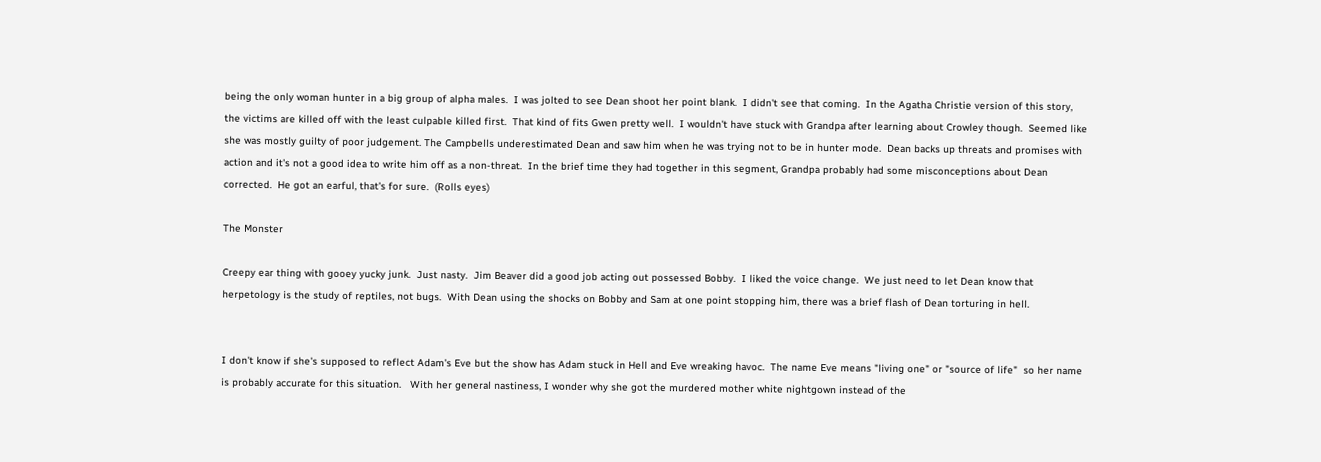being the only woman hunter in a big group of alpha males.  I was jolted to see Dean shoot her point blank.  I didn't see that coming.  In the Agatha Christie version of this story, the victims are killed off with the least culpable killed first.  That kind of fits Gwen pretty well.  I wouldn't have stuck with Grandpa after learning about Crowley though.  Seemed like she was mostly guilty of poor judgement. The Campbells underestimated Dean and saw him when he was trying not to be in hunter mode.  Dean backs up threats and promises with action and it's not a good idea to write him off as a non-threat.  In the brief time they had together in this segment, Grandpa probably had some misconceptions about Dean corrected.  He got an earful, that's for sure.  (Rolls eyes)

The Monster

Creepy ear thing with gooey yucky junk.  Just nasty.  Jim Beaver did a good job acting out possessed Bobby.  I liked the voice change.  We just need to let Dean know that herpetology is the study of reptiles, not bugs.  With Dean using the shocks on Bobby and Sam at one point stopping him, there was a brief flash of Dean torturing in hell.


I don't know if she's supposed to reflect Adam's Eve but the show has Adam stuck in Hell and Eve wreaking havoc.  The name Eve means "living one" or "source of life"  so her name is probably accurate for this situation.   With her general nastiness, I wonder why she got the murdered mother white nightgown instead of the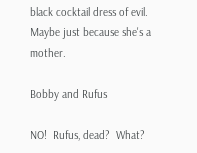black cocktail dress of evil.  Maybe just because she's a mother.

Bobby and Rufus

NO!  Rufus, dead?  What?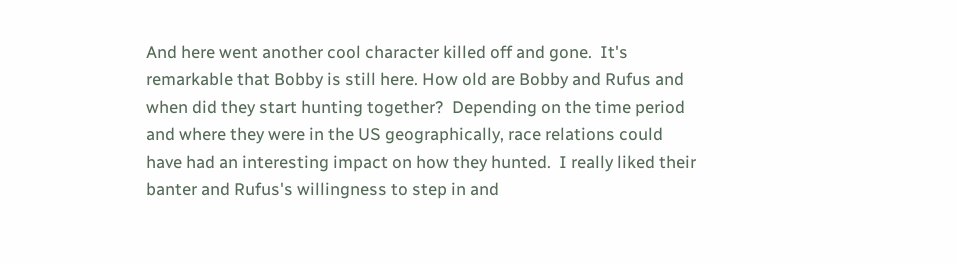And here went another cool character killed off and gone.  It's remarkable that Bobby is still here. How old are Bobby and Rufus and when did they start hunting together?  Depending on the time period and where they were in the US geographically, race relations could have had an interesting impact on how they hunted.  I really liked their banter and Rufus's willingness to step in and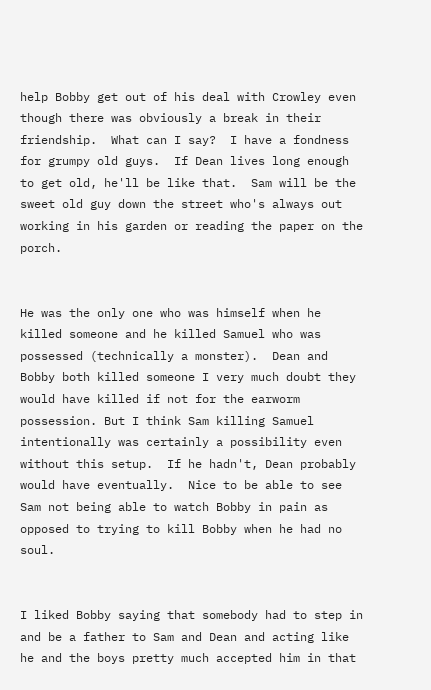help Bobby get out of his deal with Crowley even though there was obviously a break in their friendship.  What can I say?  I have a fondness for grumpy old guys.  If Dean lives long enough to get old, he'll be like that.  Sam will be the sweet old guy down the street who's always out working in his garden or reading the paper on the porch.


He was the only one who was himself when he killed someone and he killed Samuel who was possessed (technically a monster).  Dean and Bobby both killed someone I very much doubt they would have killed if not for the earworm possession. But I think Sam killing Samuel intentionally was certainly a possibility even without this setup.  If he hadn't, Dean probably would have eventually.  Nice to be able to see Sam not being able to watch Bobby in pain as opposed to trying to kill Bobby when he had no soul.


I liked Bobby saying that somebody had to step in and be a father to Sam and Dean and acting like he and the boys pretty much accepted him in that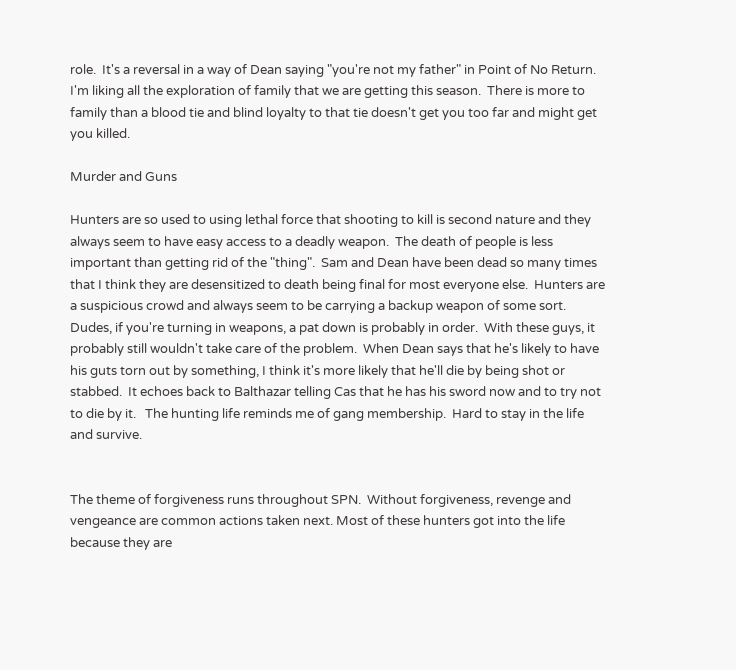role.  It's a reversal in a way of Dean saying "you're not my father" in Point of No Return.  I'm liking all the exploration of family that we are getting this season.  There is more to family than a blood tie and blind loyalty to that tie doesn't get you too far and might get you killed.

Murder and Guns

Hunters are so used to using lethal force that shooting to kill is second nature and they always seem to have easy access to a deadly weapon.  The death of people is less important than getting rid of the "thing".  Sam and Dean have been dead so many times that I think they are desensitized to death being final for most everyone else.  Hunters are a suspicious crowd and always seem to be carrying a backup weapon of some sort.  Dudes, if you're turning in weapons, a pat down is probably in order.  With these guys, it probably still wouldn't take care of the problem.  When Dean says that he's likely to have his guts torn out by something, I think it's more likely that he'll die by being shot or stabbed.  It echoes back to Balthazar telling Cas that he has his sword now and to try not to die by it.   The hunting life reminds me of gang membership.  Hard to stay in the life and survive.


The theme of forgiveness runs throughout SPN.  Without forgiveness, revenge and vengeance are common actions taken next. Most of these hunters got into the life because they are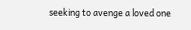seeking to avenge a loved one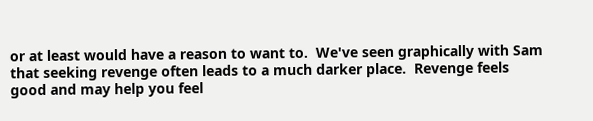or at least would have a reason to want to.  We've seen graphically with Sam that seeking revenge often leads to a much darker place.  Revenge feels good and may help you feel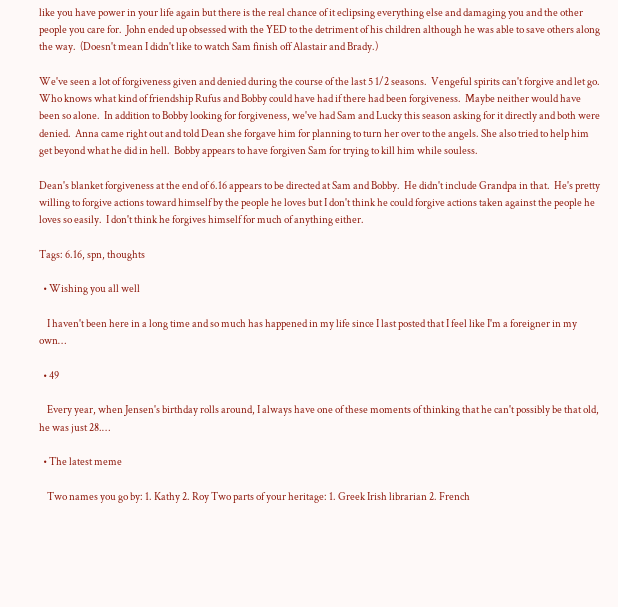like you have power in your life again but there is the real chance of it eclipsing everything else and damaging you and the other people you care for.  John ended up obsessed with the YED to the detriment of his children although he was able to save others along the way.  (Doesn't mean I didn't like to watch Sam finish off Alastair and Brady.)

We've seen a lot of forgiveness given and denied during the course of the last 5 1/2 seasons.  Vengeful spirits can't forgive and let go.   Who knows what kind of friendship Rufus and Bobby could have had if there had been forgiveness.  Maybe neither would have been so alone.  In addition to Bobby looking for forgiveness, we've had Sam and Lucky this season asking for it directly and both were denied.  Anna came right out and told Dean she forgave him for planning to turn her over to the angels. She also tried to help him get beyond what he did in hell.  Bobby appears to have forgiven Sam for trying to kill him while souless.

Dean's blanket forgiveness at the end of 6.16 appears to be directed at Sam and Bobby.  He didn't include Grandpa in that.  He's pretty willing to forgive actions toward himself by the people he loves but I don't think he could forgive actions taken against the people he loves so easily.  I don't think he forgives himself for much of anything either.

Tags: 6.16, spn, thoughts

  • Wishing you all well

    I haven't been here in a long time and so much has happened in my life since I last posted that I feel like I'm a foreigner in my own…

  • 49

    Every year, when Jensen's birthday rolls around, I always have one of these moments of thinking that he can't possibly be that old, he was just 28.…

  • The latest meme

    Two names you go by: 1. Kathy 2. Roy Two parts of your heritage: 1. Greek Irish librarian 2. French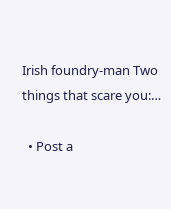Irish foundry-man Two things that scare you:…

  • Post a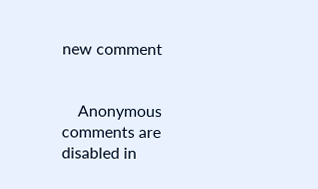new comment


    Anonymous comments are disabled in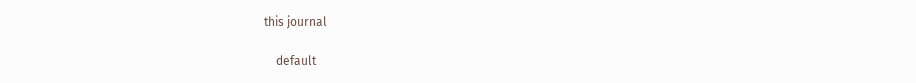this journal

    default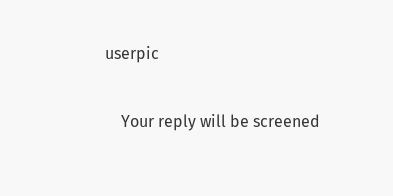userpic

    Your reply will be screened